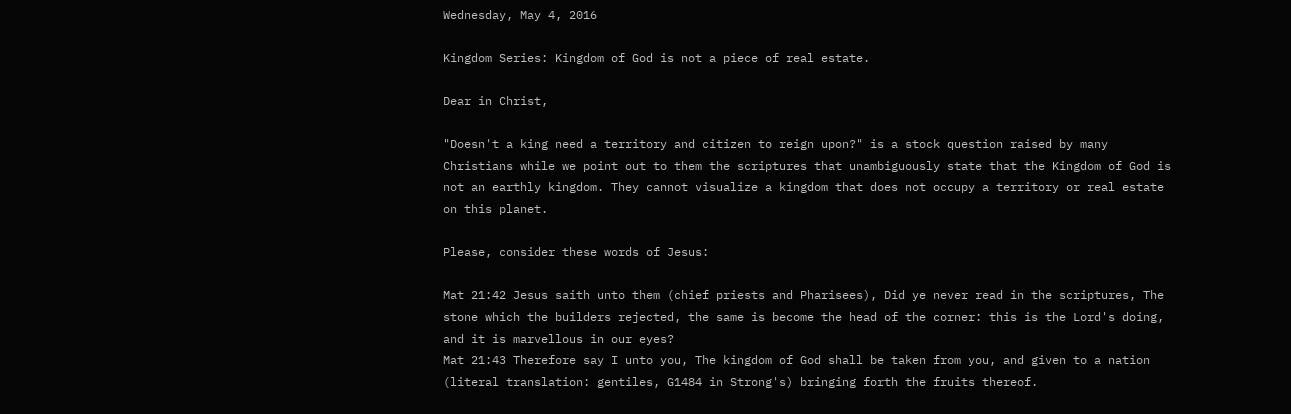Wednesday, May 4, 2016

Kingdom Series: Kingdom of God is not a piece of real estate.

Dear in Christ,

"Doesn't a king need a territory and citizen to reign upon?" is a stock question raised by many Christians while we point out to them the scriptures that unambiguously state that the Kingdom of God is not an earthly kingdom. They cannot visualize a kingdom that does not occupy a territory or real estate on this planet.

Please, consider these words of Jesus:

Mat 21:42 Jesus saith unto them (chief priests and Pharisees), Did ye never read in the scriptures, The stone which the builders rejected, the same is become the head of the corner: this is the Lord's doing, and it is marvellous in our eyes?
Mat 21:43 Therefore say I unto you, The kingdom of God shall be taken from you, and given to a nation (literal translation: gentiles, G1484 in Strong's) bringing forth the fruits thereof.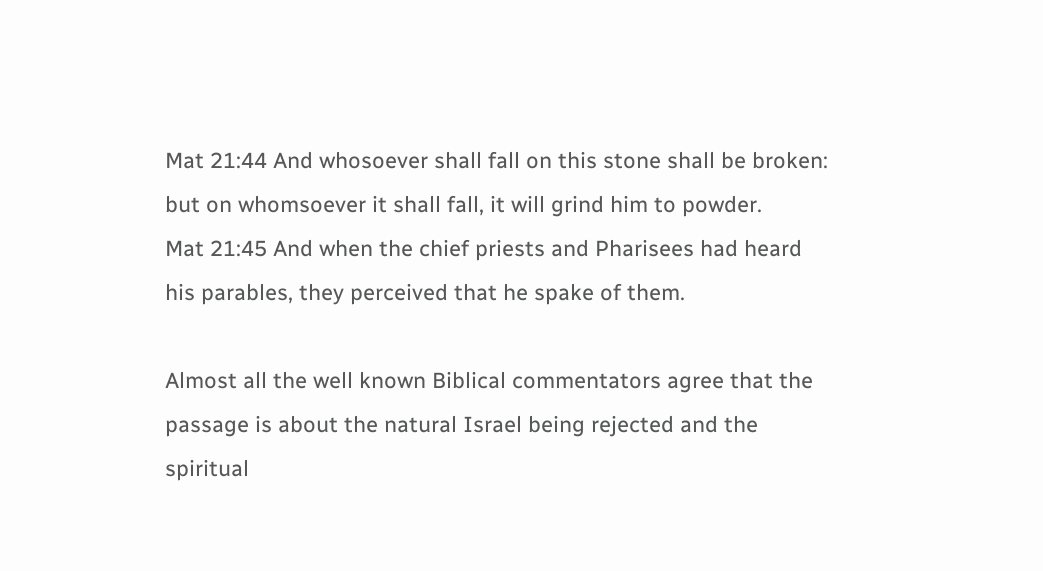Mat 21:44 And whosoever shall fall on this stone shall be broken: but on whomsoever it shall fall, it will grind him to powder.
Mat 21:45 And when the chief priests and Pharisees had heard his parables, they perceived that he spake of them.

Almost all the well known Biblical commentators agree that the passage is about the natural Israel being rejected and the spiritual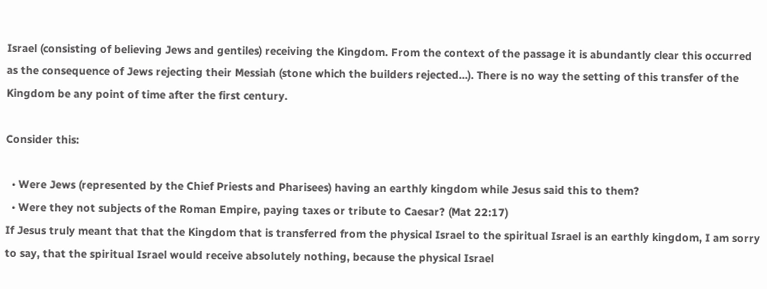Israel (consisting of believing Jews and gentiles) receiving the Kingdom. From the context of the passage it is abundantly clear this occurred as the consequence of Jews rejecting their Messiah (stone which the builders rejected...). There is no way the setting of this transfer of the Kingdom be any point of time after the first century.

Consider this:

  • Were Jews (represented by the Chief Priests and Pharisees) having an earthly kingdom while Jesus said this to them?
  • Were they not subjects of the Roman Empire, paying taxes or tribute to Caesar? (Mat 22:17)
If Jesus truly meant that that the Kingdom that is transferred from the physical Israel to the spiritual Israel is an earthly kingdom, I am sorry to say, that the spiritual Israel would receive absolutely nothing, because the physical Israel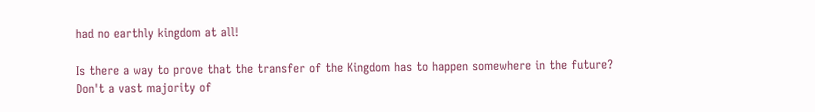had no earthly kingdom at all!

Is there a way to prove that the transfer of the Kingdom has to happen somewhere in the future? Don't a vast majority of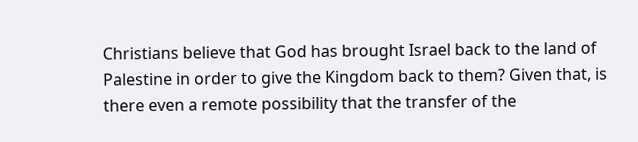Christians believe that God has brought Israel back to the land of Palestine in order to give the Kingdom back to them? Given that, is there even a remote possibility that the transfer of the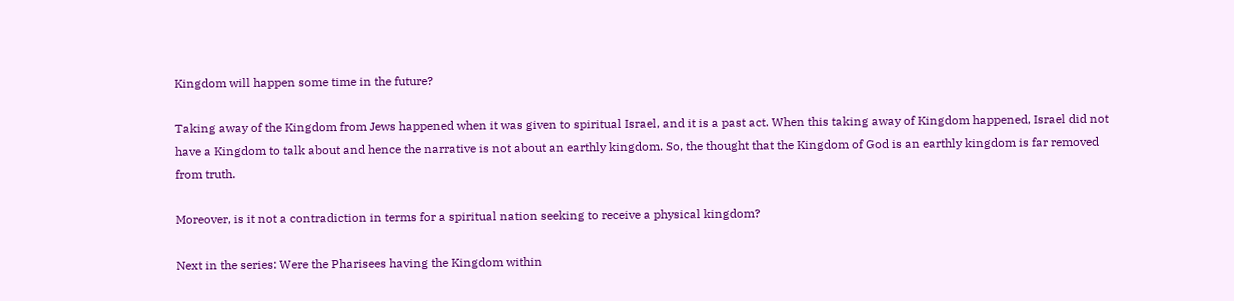Kingdom will happen some time in the future?

Taking away of the Kingdom from Jews happened when it was given to spiritual Israel, and it is a past act. When this taking away of Kingdom happened, Israel did not have a Kingdom to talk about and hence the narrative is not about an earthly kingdom. So, the thought that the Kingdom of God is an earthly kingdom is far removed from truth.

Moreover, is it not a contradiction in terms for a spiritual nation seeking to receive a physical kingdom?

Next in the series: Were the Pharisees having the Kingdom within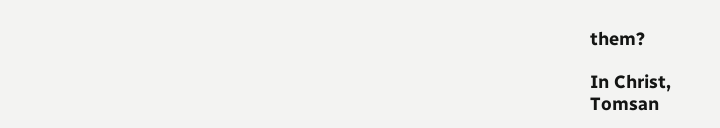them?

In Christ,
Tomsan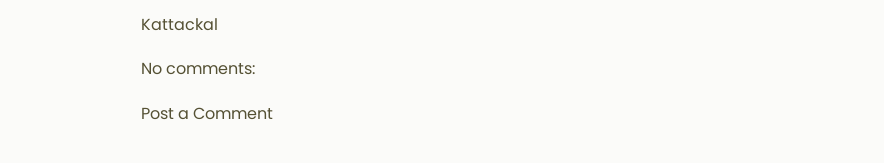Kattackal

No comments:

Post a Comment